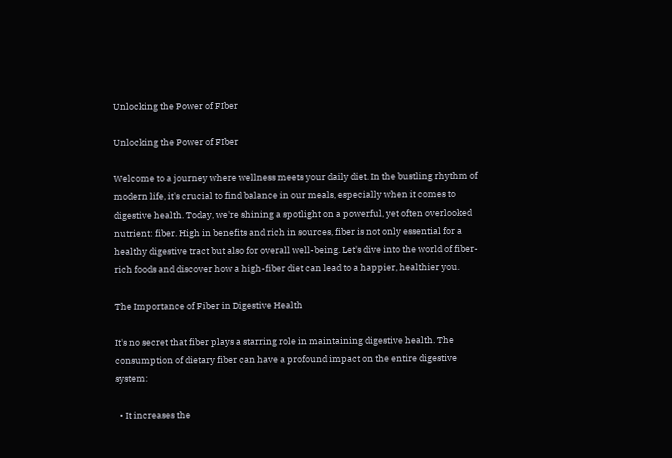Unlocking the Power of FIber

Unlocking the Power of FIber

Welcome to a journey where wellness meets your daily diet. In the bustling rhythm of modern life, it's crucial to find balance in our meals, especially when it comes to digestive health. Today, we're shining a spotlight on a powerful, yet often overlooked nutrient: fiber. High in benefits and rich in sources, fiber is not only essential for a healthy digestive tract but also for overall well-being. Let's dive into the world of fiber-rich foods and discover how a high-fiber diet can lead to a happier, healthier you.

The Importance of Fiber in Digestive Health

It's no secret that fiber plays a starring role in maintaining digestive health. The consumption of dietary fiber can have a profound impact on the entire digestive system:

  • It increases the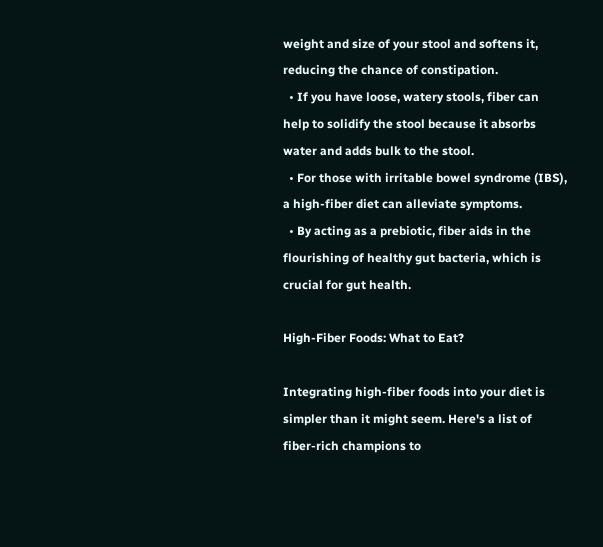weight and size of your stool and softens it, reducing the chance of constipation.
  • If you have loose, watery stools, fiber can help to solidify the stool because it absorbs water and adds bulk to the stool.
  • For those with irritable bowel syndrome (IBS), a high-fiber diet can alleviate symptoms.
  • By acting as a prebiotic, fiber aids in the flourishing of healthy gut bacteria, which is crucial for gut health.

High-Fiber Foods: What to Eat?

Integrating high-fiber foods into your diet is simpler than it might seem. Here's a list of fiber-rich champions to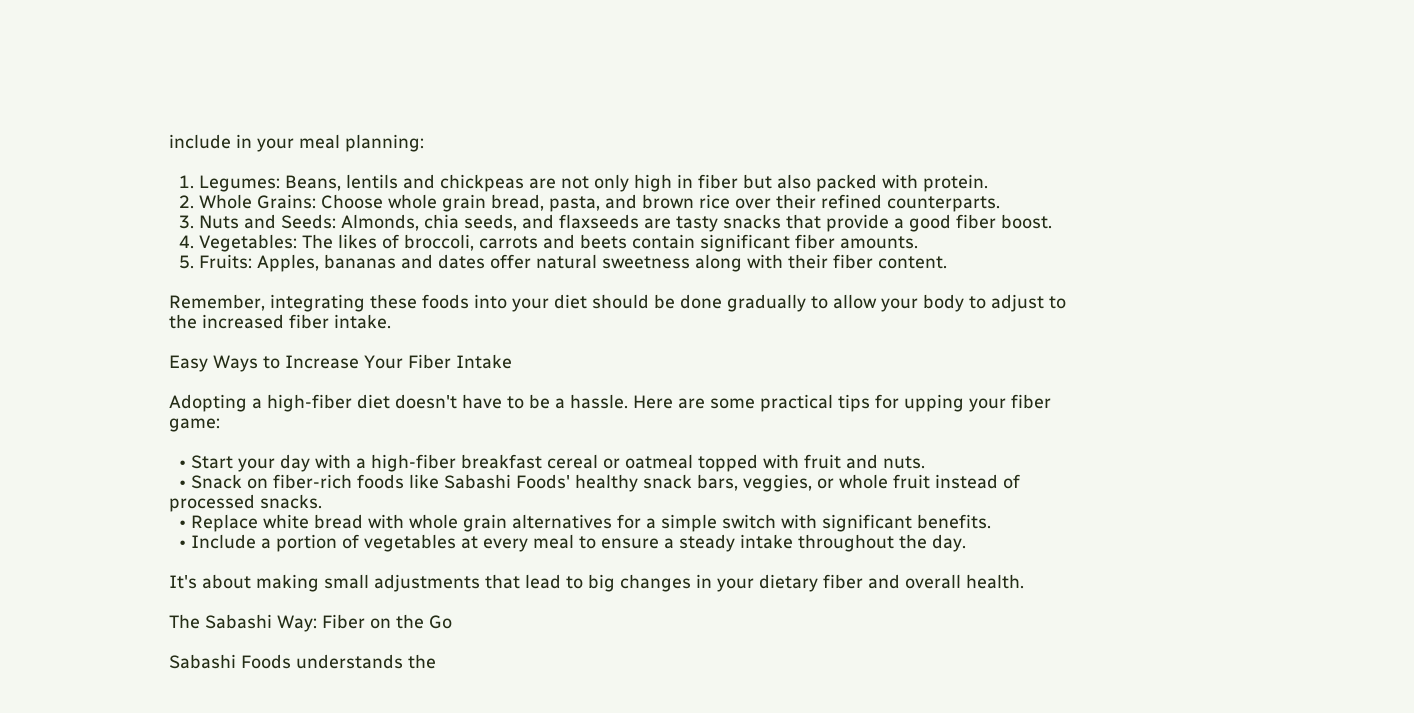include in your meal planning:

  1. Legumes: Beans, lentils and chickpeas are not only high in fiber but also packed with protein.
  2. Whole Grains: Choose whole grain bread, pasta, and brown rice over their refined counterparts.
  3. Nuts and Seeds: Almonds, chia seeds, and flaxseeds are tasty snacks that provide a good fiber boost.
  4. Vegetables: The likes of broccoli, carrots and beets contain significant fiber amounts.
  5. Fruits: Apples, bananas and dates offer natural sweetness along with their fiber content.

Remember, integrating these foods into your diet should be done gradually to allow your body to adjust to the increased fiber intake.

Easy Ways to Increase Your Fiber Intake

Adopting a high-fiber diet doesn't have to be a hassle. Here are some practical tips for upping your fiber game:

  • Start your day with a high-fiber breakfast cereal or oatmeal topped with fruit and nuts.
  • Snack on fiber-rich foods like Sabashi Foods' healthy snack bars, veggies, or whole fruit instead of processed snacks.
  • Replace white bread with whole grain alternatives for a simple switch with significant benefits.
  • Include a portion of vegetables at every meal to ensure a steady intake throughout the day.

It's about making small adjustments that lead to big changes in your dietary fiber and overall health.

The Sabashi Way: Fiber on the Go

Sabashi Foods understands the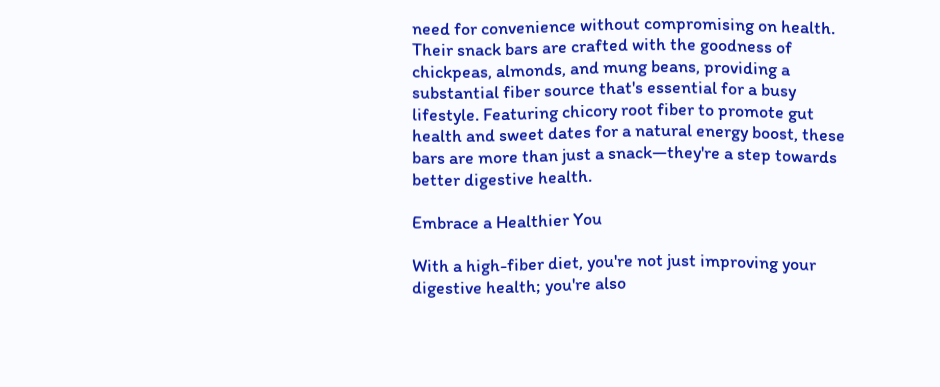need for convenience without compromising on health. Their snack bars are crafted with the goodness of chickpeas, almonds, and mung beans, providing a substantial fiber source that's essential for a busy lifestyle. Featuring chicory root fiber to promote gut health and sweet dates for a natural energy boost, these bars are more than just a snack—they're a step towards better digestive health.

Embrace a Healthier You

With a high-fiber diet, you're not just improving your digestive health; you're also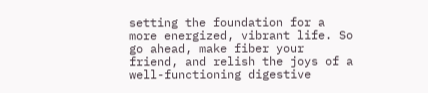setting the foundation for a more energized, vibrant life. So go ahead, make fiber your friend, and relish the joys of a well-functioning digestive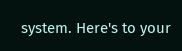system. Here's to your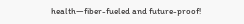health—fiber-fueled and future-proof!